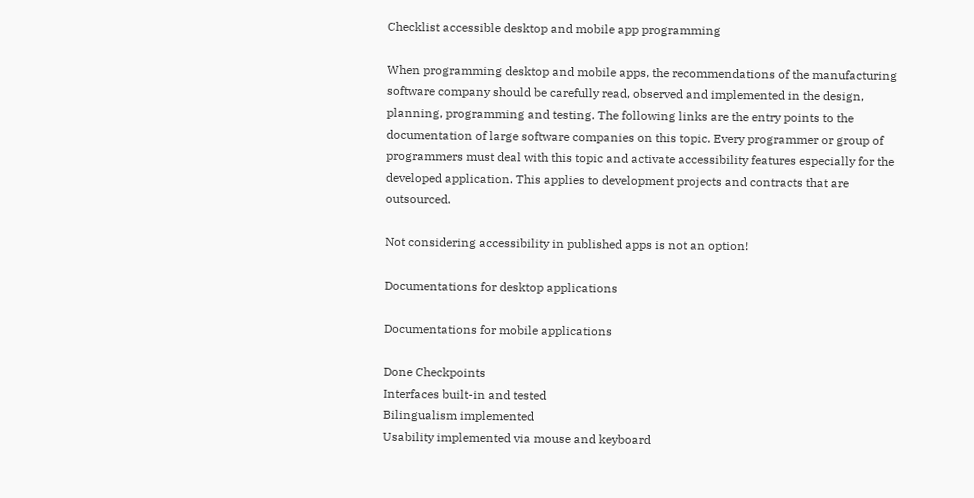Checklist accessible desktop and mobile app programming

When programming desktop and mobile apps, the recommendations of the manufacturing software company should be carefully read, observed and implemented in the design, planning, programming and testing. The following links are the entry points to the documentation of large software companies on this topic. Every programmer or group of programmers must deal with this topic and activate accessibility features especially for the developed application. This applies to development projects and contracts that are outsourced.

Not considering accessibility in published apps is not an option!

Documentations for desktop applications

Documentations for mobile applications

Done Checkpoints
Interfaces built-in and tested
Bilingualism implemented
Usability implemented via mouse and keyboard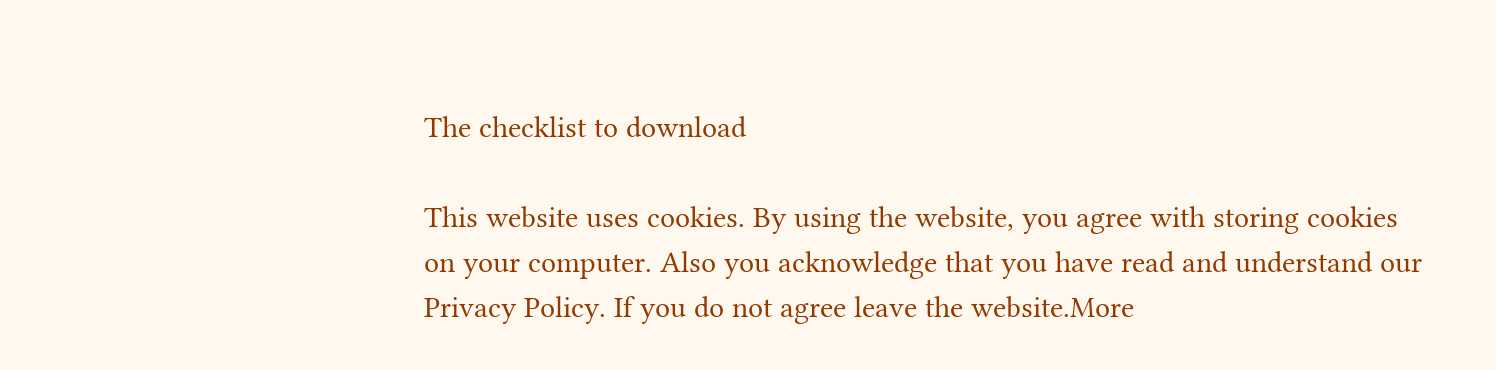The checklist to download

This website uses cookies. By using the website, you agree with storing cookies on your computer. Also you acknowledge that you have read and understand our Privacy Policy. If you do not agree leave the website.More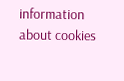information about cookies